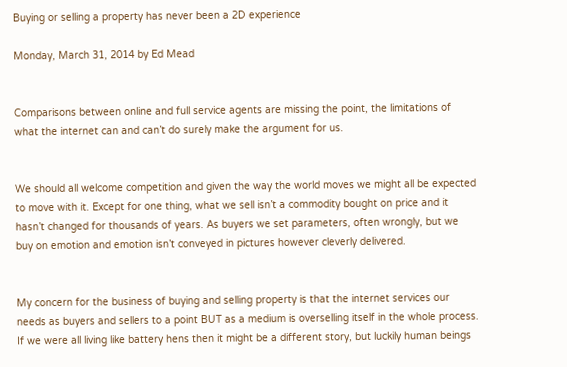Buying or selling a property has never been a 2D experience

Monday, March 31, 2014 by Ed Mead


Comparisons between online and full service agents are missing the point, the limitations of what the internet can and can’t do surely make the argument for us.


We should all welcome competition and given the way the world moves we might all be expected to move with it. Except for one thing, what we sell isn’t a commodity bought on price and it hasn’t changed for thousands of years. As buyers we set parameters, often wrongly, but we buy on emotion and emotion isn’t conveyed in pictures however cleverly delivered.


My concern for the business of buying and selling property is that the internet services our needs as buyers and sellers to a point BUT as a medium is overselling itself in the whole process. If we were all living like battery hens then it might be a different story, but luckily human beings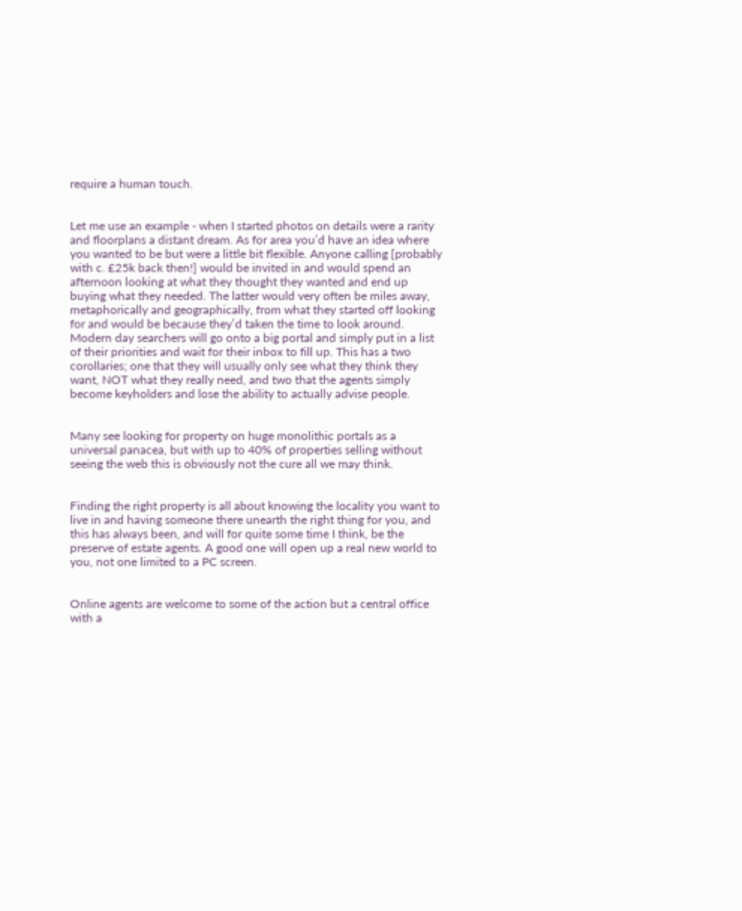require a human touch.


Let me use an example - when I started photos on details were a rarity and floorplans a distant dream. As for area you’d have an idea where you wanted to be but were a little bit flexible. Anyone calling [probably with c. £25k back then!] would be invited in and would spend an afternoon looking at what they thought they wanted and end up buying what they needed. The latter would very often be miles away, metaphorically and geographically, from what they started off looking for and would be because they’d taken the time to look around. Modern day searchers will go onto a big portal and simply put in a list of their priorities and wait for their inbox to fill up. This has a two corollaries; one that they will usually only see what they think they want, NOT what they really need, and two that the agents simply become keyholders and lose the ability to actually advise people.


Many see looking for property on huge monolithic portals as a universal panacea, but with up to 40% of properties selling without seeing the web this is obviously not the cure all we may think.


Finding the right property is all about knowing the locality you want to live in and having someone there unearth the right thing for you, and this has always been, and will for quite some time I think, be the preserve of estate agents. A good one will open up a real new world to you, not one limited to a PC screen.


Online agents are welcome to some of the action but a central office with a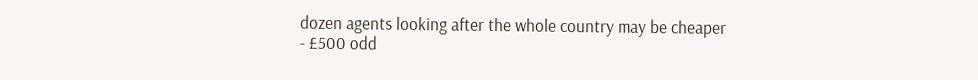dozen agents looking after the whole country may be cheaper - £500 odd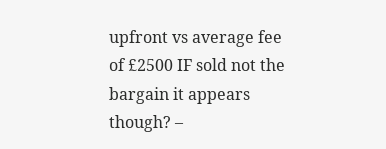upfront vs average fee of £2500 IF sold not the bargain it appears though? –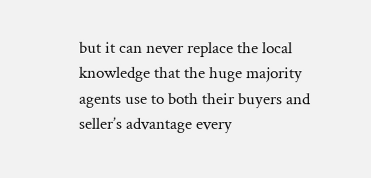but it can never replace the local knowledge that the huge majority agents use to both their buyers and seller’s advantage every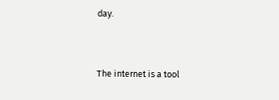day.


The internet is a tool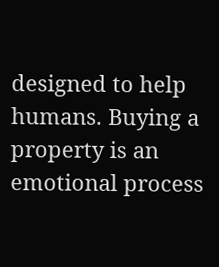designed to help humans. Buying a property is an emotional process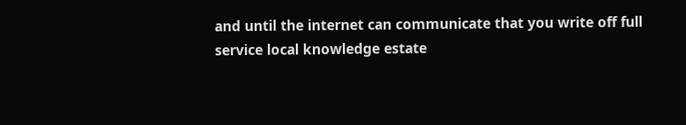and until the internet can communicate that you write off full service local knowledge estate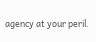agency at your peril.